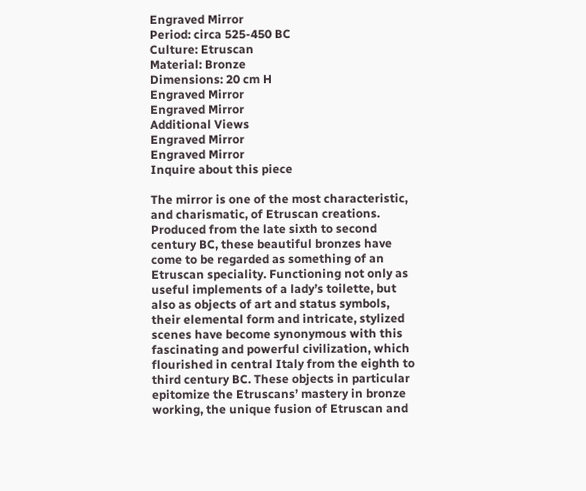Engraved Mirror
Period: circa 525-450 BC
Culture: Etruscan
Material: Bronze
Dimensions: 20 cm H
Engraved Mirror
Engraved Mirror
Additional Views
Engraved Mirror
Engraved Mirror
Inquire about this piece

The mirror is one of the most characteristic, and charismatic, of Etruscan creations. Produced from the late sixth to second century BC, these beautiful bronzes have come to be regarded as something of an Etruscan speciality. Functioning not only as useful implements of a lady’s toilette, but also as objects of art and status symbols, their elemental form and intricate, stylized scenes have become synonymous with this fascinating and powerful civilization, which flourished in central Italy from the eighth to third century BC. These objects in particular epitomize the Etruscans’ mastery in bronze working, the unique fusion of Etruscan and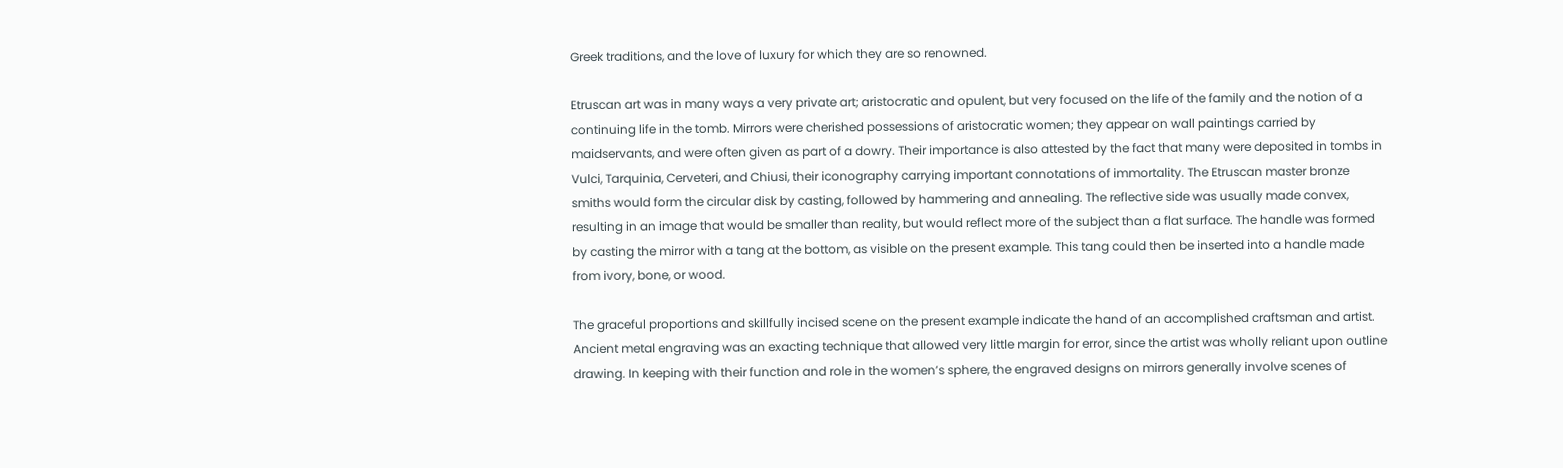Greek traditions, and the love of luxury for which they are so renowned.

Etruscan art was in many ways a very private art; aristocratic and opulent, but very focused on the life of the family and the notion of a continuing life in the tomb. Mirrors were cherished possessions of aristocratic women; they appear on wall paintings carried by maidservants, and were often given as part of a dowry. Their importance is also attested by the fact that many were deposited in tombs in Vulci, Tarquinia, Cerveteri, and Chiusi, their iconography carrying important connotations of immortality. The Etruscan master bronze smiths would form the circular disk by casting, followed by hammering and annealing. The reflective side was usually made convex, resulting in an image that would be smaller than reality, but would reflect more of the subject than a flat surface. The handle was formed by casting the mirror with a tang at the bottom, as visible on the present example. This tang could then be inserted into a handle made from ivory, bone, or wood.

The graceful proportions and skillfully incised scene on the present example indicate the hand of an accomplished craftsman and artist. Ancient metal engraving was an exacting technique that allowed very little margin for error, since the artist was wholly reliant upon outline drawing. In keeping with their function and role in the women’s sphere, the engraved designs on mirrors generally involve scenes of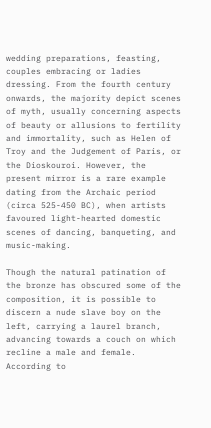wedding preparations, feasting, couples embracing or ladies dressing. From the fourth century onwards, the majority depict scenes of myth, usually concerning aspects of beauty or allusions to fertility and immortality, such as Helen of Troy and the Judgement of Paris, or the Dioskouroi. However, the present mirror is a rare example dating from the Archaic period (circa 525-450 BC), when artists favoured light-hearted domestic scenes of dancing, banqueting, and music-making.

Though the natural patination of the bronze has obscured some of the composition, it is possible to discern a nude slave boy on the left, carrying a laurel branch, advancing towards a couch on which recline a male and female. According to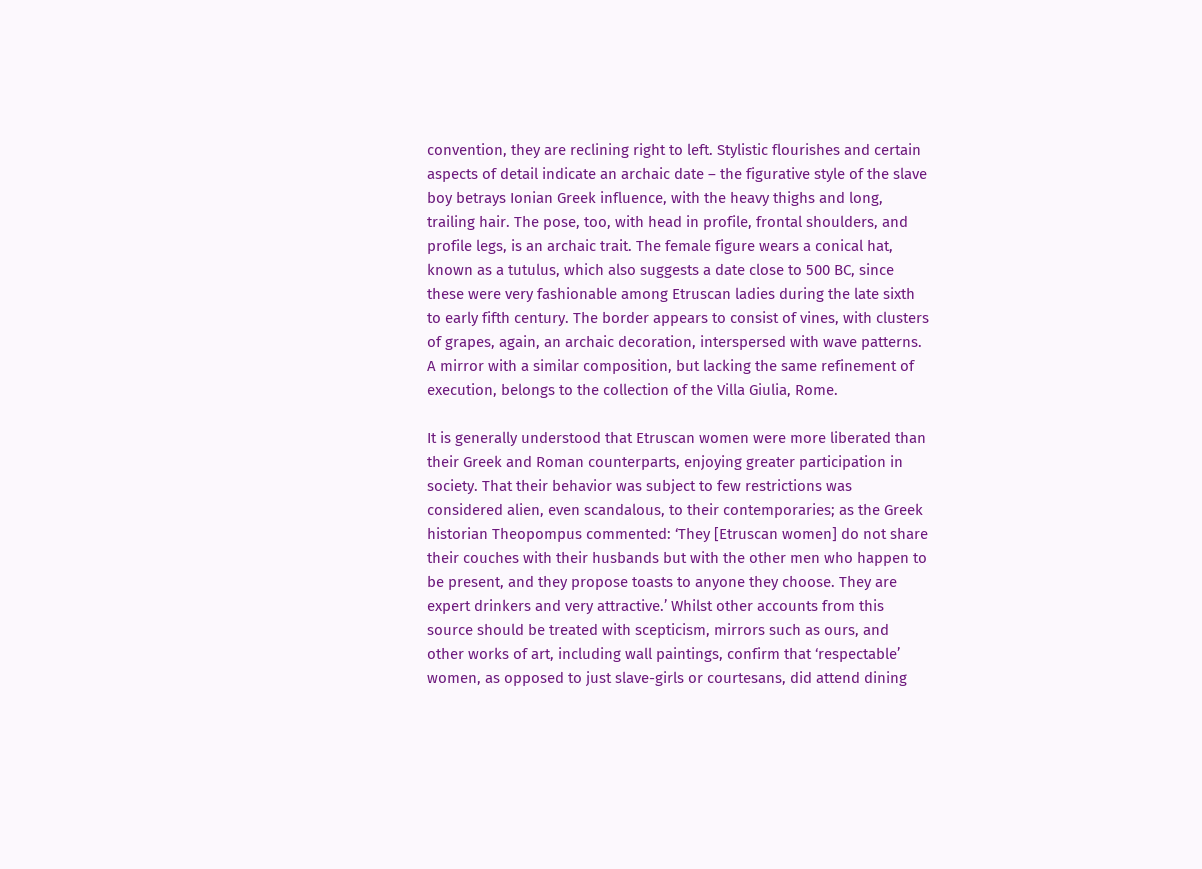convention, they are reclining right to left. Stylistic flourishes and certain aspects of detail indicate an archaic date – the figurative style of the slave boy betrays Ionian Greek influence, with the heavy thighs and long, trailing hair. The pose, too, with head in profile, frontal shoulders, and profile legs, is an archaic trait. The female figure wears a conical hat, known as a tutulus, which also suggests a date close to 500 BC, since these were very fashionable among Etruscan ladies during the late sixth to early fifth century. The border appears to consist of vines, with clusters of grapes, again, an archaic decoration, interspersed with wave patterns. A mirror with a similar composition, but lacking the same refinement of execution, belongs to the collection of the Villa Giulia, Rome.

It is generally understood that Etruscan women were more liberated than their Greek and Roman counterparts, enjoying greater participation in society. That their behavior was subject to few restrictions was considered alien, even scandalous, to their contemporaries; as the Greek historian Theopompus commented: ‘They [Etruscan women] do not share their couches with their husbands but with the other men who happen to be present, and they propose toasts to anyone they choose. They are expert drinkers and very attractive.’ Whilst other accounts from this source should be treated with scepticism, mirrors such as ours, and other works of art, including wall paintings, confirm that ‘respectable’ women, as opposed to just slave-girls or courtesans, did attend dining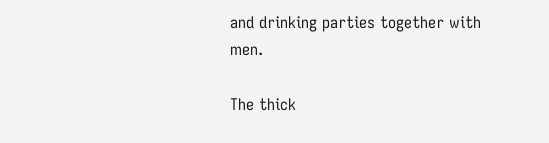and drinking parties together with men.

The thick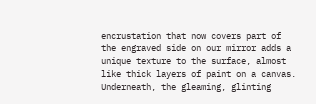encrustation that now covers part of the engraved side on our mirror adds a unique texture to the surface, almost like thick layers of paint on a canvas. Underneath, the gleaming, glinting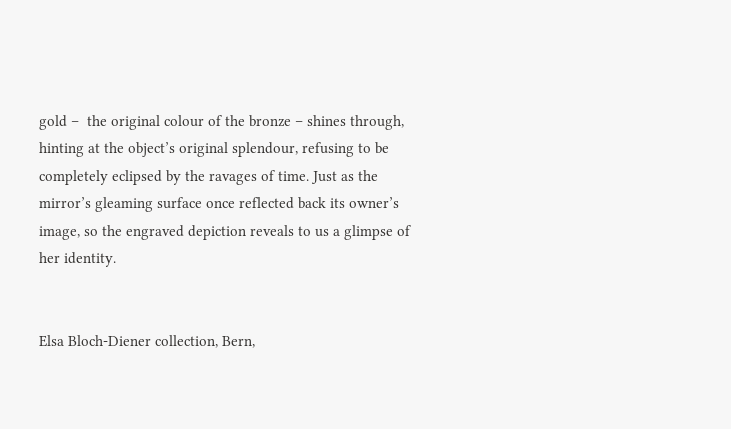gold –  the original colour of the bronze – shines through, hinting at the object’s original splendour, refusing to be completely eclipsed by the ravages of time. Just as the mirror’s gleaming surface once reflected back its owner’s image, so the engraved depiction reveals to us a glimpse of her identity.


Elsa Bloch-Diener collection, Bern,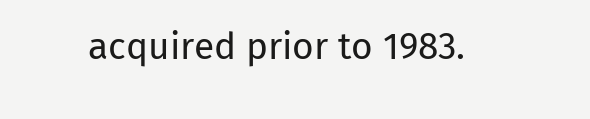acquired prior to 1983.